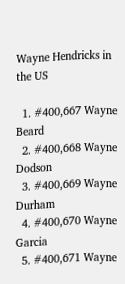Wayne Hendricks in the US

  1. #400,667 Wayne Beard
  2. #400,668 Wayne Dodson
  3. #400,669 Wayne Durham
  4. #400,670 Wayne Garcia
  5. #400,671 Wayne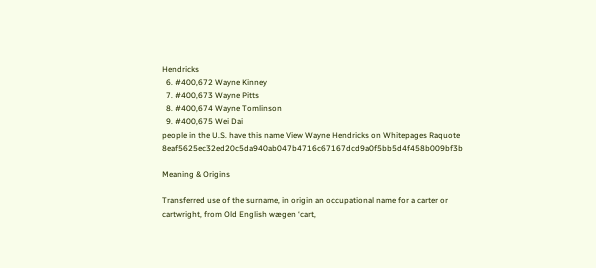Hendricks
  6. #400,672 Wayne Kinney
  7. #400,673 Wayne Pitts
  8. #400,674 Wayne Tomlinson
  9. #400,675 Wei Dai
people in the U.S. have this name View Wayne Hendricks on Whitepages Raquote 8eaf5625ec32ed20c5da940ab047b4716c67167dcd9a0f5bb5d4f458b009bf3b

Meaning & Origins

Transferred use of the surname, in origin an occupational name for a carter or cartwright, from Old English wægen ‘cart,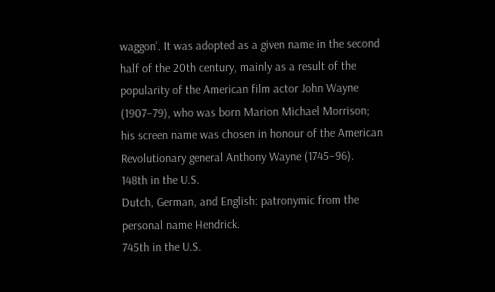waggon’. It was adopted as a given name in the second half of the 20th century, mainly as a result of the popularity of the American film actor John Wayne (1907–79), who was born Marion Michael Morrison; his screen name was chosen in honour of the American Revolutionary general Anthony Wayne (1745–96).
148th in the U.S.
Dutch, German, and English: patronymic from the personal name Hendrick.
745th in the U.S.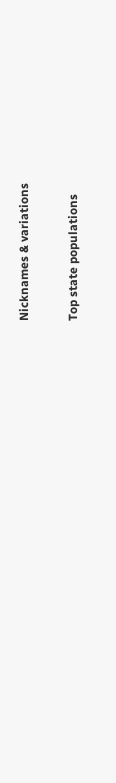Nicknames & variations

Top state populations